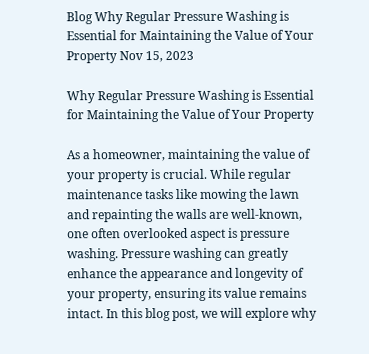Blog Why Regular Pressure Washing is Essential for Maintaining the Value of Your Property Nov 15, 2023

Why Regular Pressure Washing is Essential for Maintaining the Value of Your Property

As a homeowner, maintaining the value of your property is crucial. While regular maintenance tasks like mowing the lawn and repainting the walls are well-known, one often overlooked aspect is pressure washing. Pressure washing can greatly enhance the appearance and longevity of your property, ensuring its value remains intact. In this blog post, we will explore why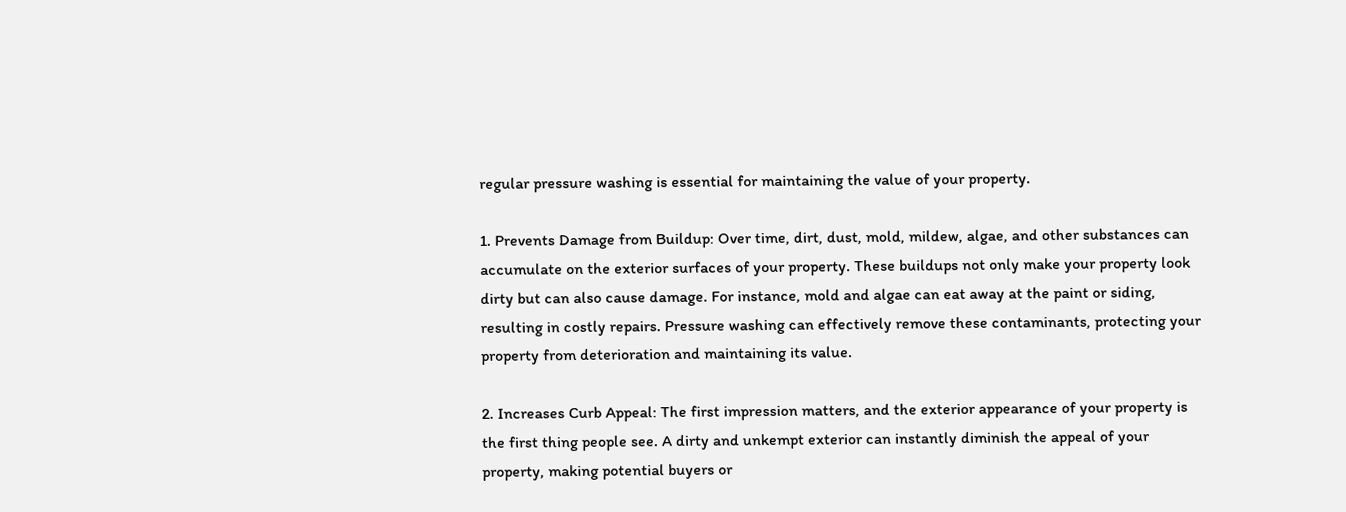regular pressure washing is essential for maintaining the value of your property.

1. Prevents Damage from Buildup: Over time, dirt, dust, mold, mildew, algae, and other substances can accumulate on the exterior surfaces of your property. These buildups not only make your property look dirty but can also cause damage. For instance, mold and algae can eat away at the paint or siding, resulting in costly repairs. Pressure washing can effectively remove these contaminants, protecting your property from deterioration and maintaining its value.

2. Increases Curb Appeal: The first impression matters, and the exterior appearance of your property is the first thing people see. A dirty and unkempt exterior can instantly diminish the appeal of your property, making potential buyers or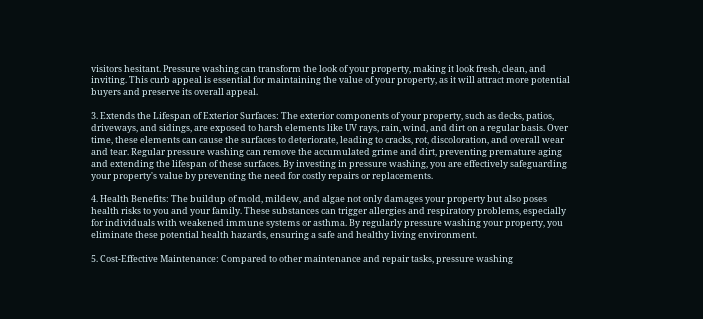visitors hesitant. Pressure washing can transform the look of your property, making it look fresh, clean, and inviting. This curb appeal is essential for maintaining the value of your property, as it will attract more potential buyers and preserve its overall appeal.

3. Extends the Lifespan of Exterior Surfaces: The exterior components of your property, such as decks, patios, driveways, and sidings, are exposed to harsh elements like UV rays, rain, wind, and dirt on a regular basis. Over time, these elements can cause the surfaces to deteriorate, leading to cracks, rot, discoloration, and overall wear and tear. Regular pressure washing can remove the accumulated grime and dirt, preventing premature aging and extending the lifespan of these surfaces. By investing in pressure washing, you are effectively safeguarding your property's value by preventing the need for costly repairs or replacements.

4. Health Benefits: The buildup of mold, mildew, and algae not only damages your property but also poses health risks to you and your family. These substances can trigger allergies and respiratory problems, especially for individuals with weakened immune systems or asthma. By regularly pressure washing your property, you eliminate these potential health hazards, ensuring a safe and healthy living environment.

5. Cost-Effective Maintenance: Compared to other maintenance and repair tasks, pressure washing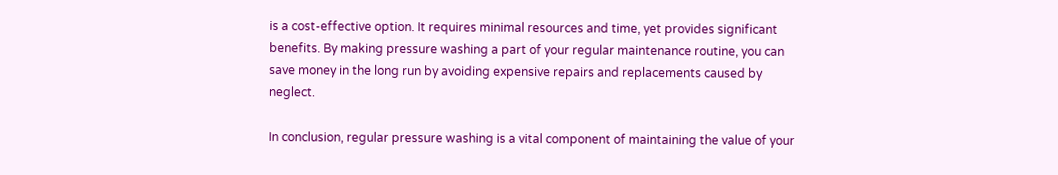is a cost-effective option. It requires minimal resources and time, yet provides significant benefits. By making pressure washing a part of your regular maintenance routine, you can save money in the long run by avoiding expensive repairs and replacements caused by neglect.

In conclusion, regular pressure washing is a vital component of maintaining the value of your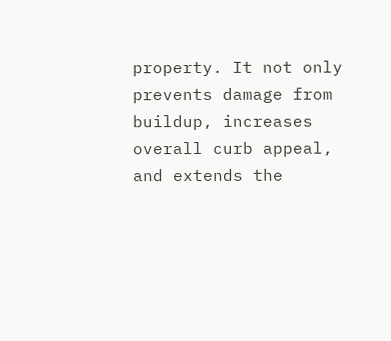property. It not only prevents damage from buildup, increases overall curb appeal, and extends the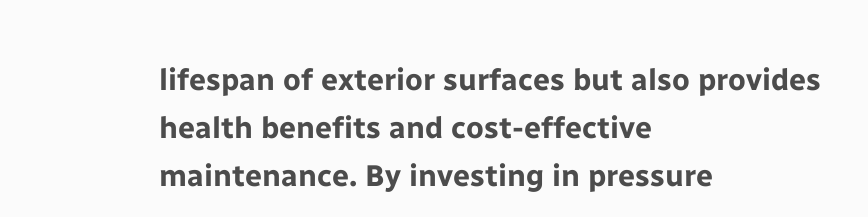lifespan of exterior surfaces but also provides health benefits and cost-effective maintenance. By investing in pressure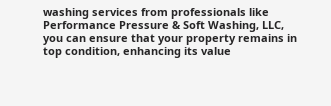washing services from professionals like Performance Pressure & Soft Washing, LLC, you can ensure that your property remains in top condition, enhancing its value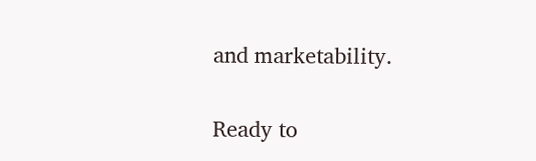and marketability.

Ready to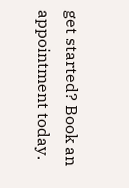get started? Book an appointment today.